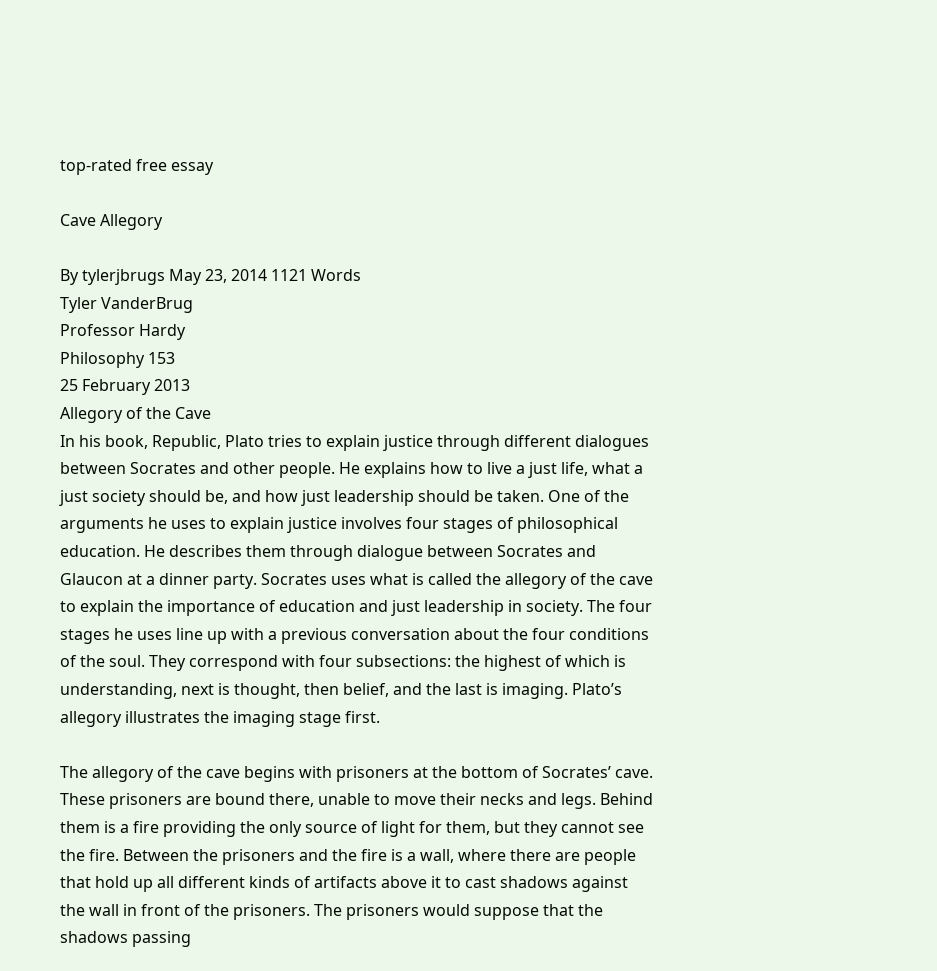top-rated free essay

Cave Allegory

By tylerjbrugs May 23, 2014 1121 Words
Tyler VanderBrug
Professor Hardy
Philosophy 153
25 February 2013
Allegory of the Cave
In his book, Republic, Plato tries to explain justice through different dialogues between Socrates and other people. He explains how to live a just life, what a just society should be, and how just leadership should be taken. One of the arguments he uses to explain justice involves four stages of philosophical education. He describes them through dialogue between Socrates and Glaucon at a dinner party. Socrates uses what is called the allegory of the cave to explain the importance of education and just leadership in society. The four stages he uses line up with a previous conversation about the four conditions of the soul. They correspond with four subsections: the highest of which is understanding, next is thought, then belief, and the last is imaging. Plato’s allegory illustrates the imaging stage first.

The allegory of the cave begins with prisoners at the bottom of Socrates’ cave. These prisoners are bound there, unable to move their necks and legs. Behind them is a fire providing the only source of light for them, but they cannot see the fire. Between the prisoners and the fire is a wall, where there are people that hold up all different kinds of artifacts above it to cast shadows against the wall in front of the prisoners. The prisoners would suppose that the shadows passing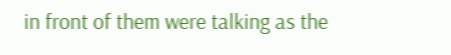in front of them were talking as the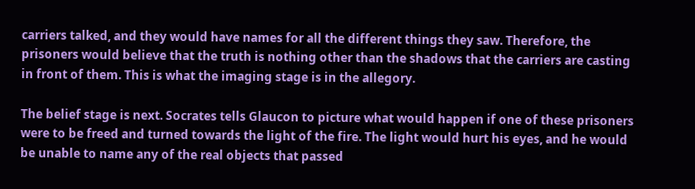carriers talked, and they would have names for all the different things they saw. Therefore, the prisoners would believe that the truth is nothing other than the shadows that the carriers are casting in front of them. This is what the imaging stage is in the allegory.

The belief stage is next. Socrates tells Glaucon to picture what would happen if one of these prisoners were to be freed and turned towards the light of the fire. The light would hurt his eyes, and he would be unable to name any of the real objects that passed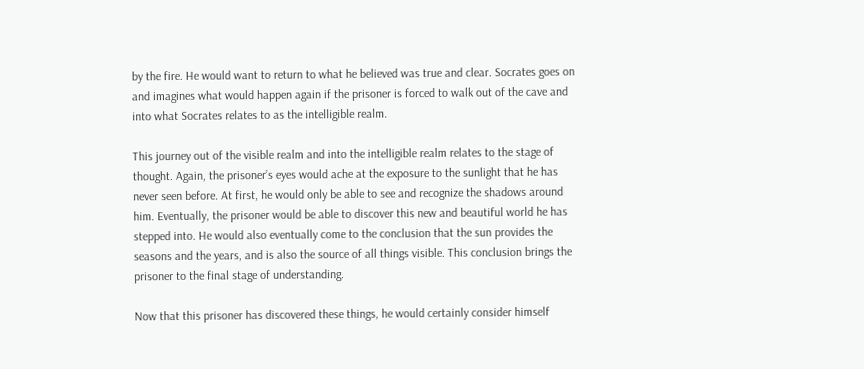by the fire. He would want to return to what he believed was true and clear. Socrates goes on and imagines what would happen again if the prisoner is forced to walk out of the cave and into what Socrates relates to as the intelligible realm.

This journey out of the visible realm and into the intelligible realm relates to the stage of thought. Again, the prisoner’s eyes would ache at the exposure to the sunlight that he has never seen before. At first, he would only be able to see and recognize the shadows around him. Eventually, the prisoner would be able to discover this new and beautiful world he has stepped into. He would also eventually come to the conclusion that the sun provides the seasons and the years, and is also the source of all things visible. This conclusion brings the prisoner to the final stage of understanding.

Now that this prisoner has discovered these things, he would certainly consider himself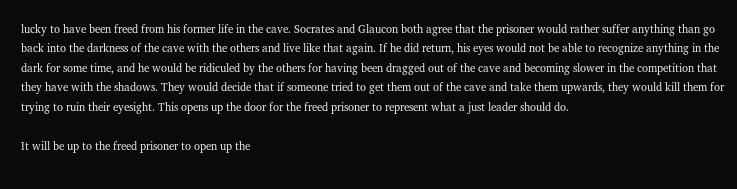lucky to have been freed from his former life in the cave. Socrates and Glaucon both agree that the prisoner would rather suffer anything than go back into the darkness of the cave with the others and live like that again. If he did return, his eyes would not be able to recognize anything in the dark for some time, and he would be ridiculed by the others for having been dragged out of the cave and becoming slower in the competition that they have with the shadows. They would decide that if someone tried to get them out of the cave and take them upwards, they would kill them for trying to ruin their eyesight. This opens up the door for the freed prisoner to represent what a just leader should do.

It will be up to the freed prisoner to open up the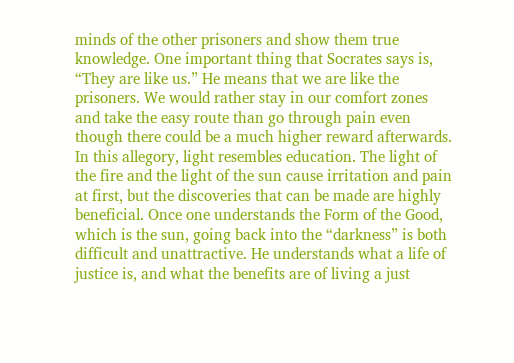minds of the other prisoners and show them true knowledge. One important thing that Socrates says is, “They are like us.” He means that we are like the prisoners. We would rather stay in our comfort zones and take the easy route than go through pain even though there could be a much higher reward afterwards. In this allegory, light resembles education. The light of the fire and the light of the sun cause irritation and pain at first, but the discoveries that can be made are highly beneficial. Once one understands the Form of the Good, which is the sun, going back into the “darkness” is both difficult and unattractive. He understands what a life of justice is, and what the benefits are of living a just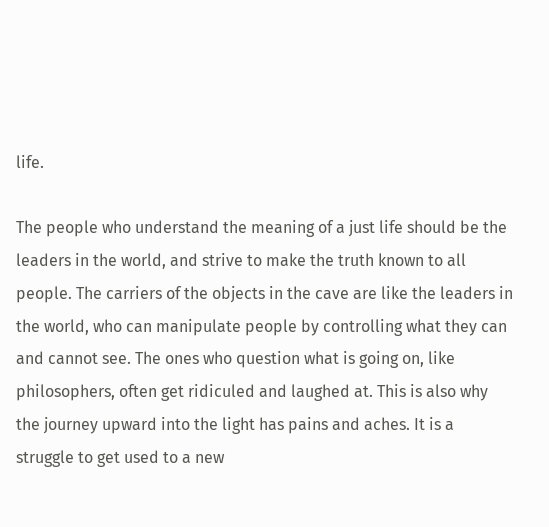life.

The people who understand the meaning of a just life should be the leaders in the world, and strive to make the truth known to all people. The carriers of the objects in the cave are like the leaders in the world, who can manipulate people by controlling what they can and cannot see. The ones who question what is going on, like philosophers, often get ridiculed and laughed at. This is also why the journey upward into the light has pains and aches. It is a struggle to get used to a new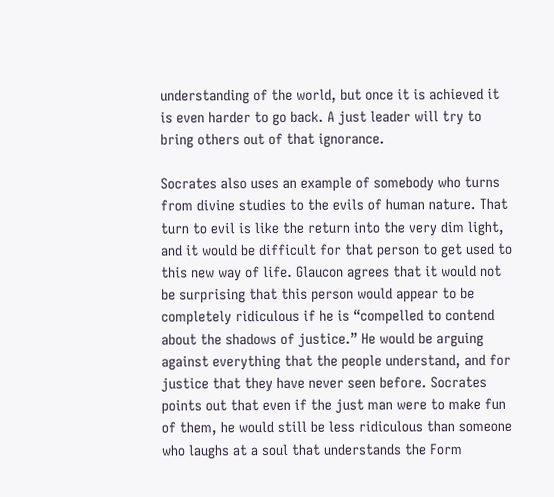understanding of the world, but once it is achieved it is even harder to go back. A just leader will try to bring others out of that ignorance.

Socrates also uses an example of somebody who turns from divine studies to the evils of human nature. That turn to evil is like the return into the very dim light, and it would be difficult for that person to get used to this new way of life. Glaucon agrees that it would not be surprising that this person would appear to be completely ridiculous if he is “compelled to contend about the shadows of justice.” He would be arguing against everything that the people understand, and for justice that they have never seen before. Socrates points out that even if the just man were to make fun of them, he would still be less ridiculous than someone who laughs at a soul that understands the Form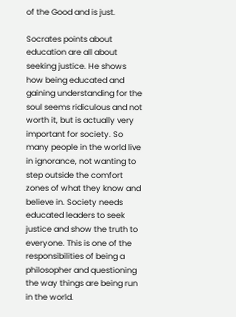of the Good and is just.

Socrates points about education are all about seeking justice. He shows how being educated and gaining understanding for the soul seems ridiculous and not worth it, but is actually very important for society. So many people in the world live in ignorance, not wanting to step outside the comfort zones of what they know and believe in. Society needs educated leaders to seek justice and show the truth to everyone. This is one of the responsibilities of being a philosopher and questioning the way things are being run in the world.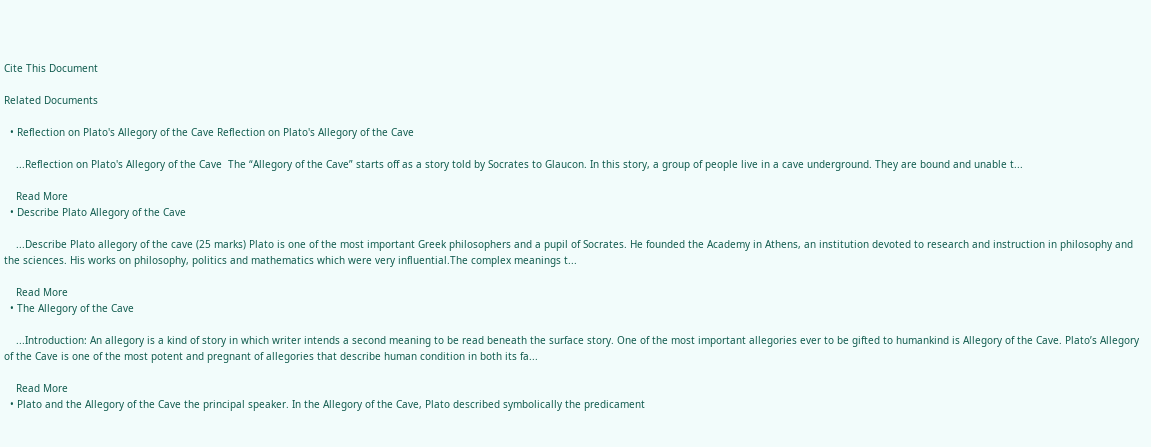Cite This Document

Related Documents

  • Reflection on Plato's Allegory of the Cave Reflection on Plato's Allegory of the Cave

    ...Reflection on Plato's Allegory of the Cave  The “Allegory of the Cave” starts off as a story told by Socrates to Glaucon. In this story, a group of people live in a cave underground. They are bound and unable t...

    Read More
  • Describe Plato Allegory of the Cave

    ...Describe Plato allegory of the cave (25 marks) Plato is one of the most important Greek philosophers and a pupil of Socrates. He founded the Academy in Athens, an institution devoted to research and instruction in philosophy and the sciences. His works on philosophy, politics and mathematics which were very influential.The complex meanings t...

    Read More
  • The Allegory of the Cave

    ...Introduction: An allegory is a kind of story in which writer intends a second meaning to be read beneath the surface story. One of the most important allegories ever to be gifted to humankind is Allegory of the Cave. Plato’s Allegory of the Cave is one of the most potent and pregnant of allegories that describe human condition in both its fa...

    Read More
  • Plato and the Allegory of the Cave the principal speaker. In the Allegory of the Cave, Plato described symbolically the predicament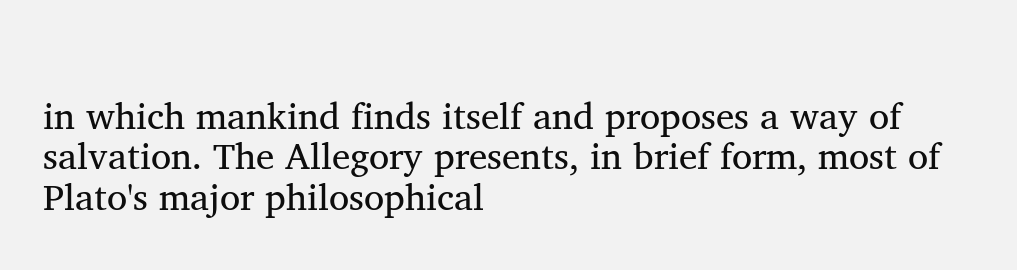in which mankind finds itself and proposes a way of salvation. The Allegory presents, in brief form, most of Plato's major philosophical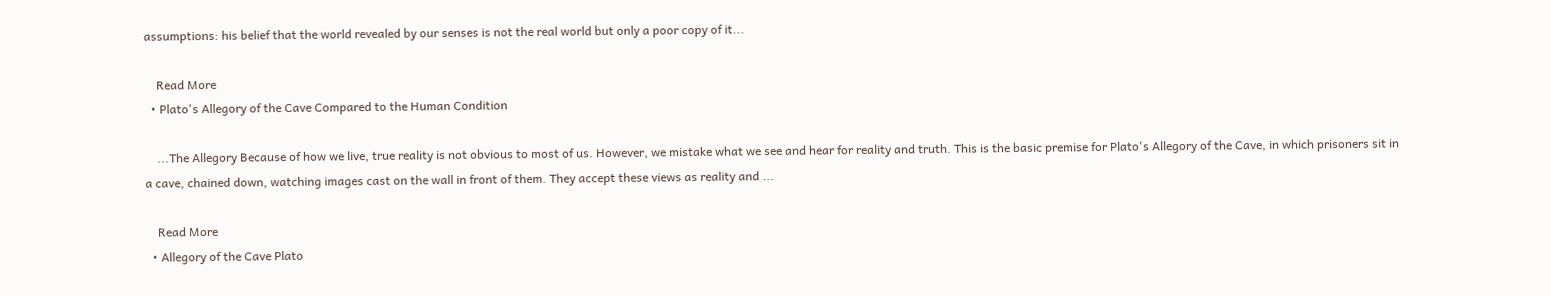assumptions: his belief that the world revealed by our senses is not the real world but only a poor copy of it...

    Read More
  • Plato's Allegory of the Cave Compared to the Human Condition

    ...The Allegory Because of how we live, true reality is not obvious to most of us. However, we mistake what we see and hear for reality and truth. This is the basic premise for Plato's Allegory of the Cave, in which prisoners sit in a cave, chained down, watching images cast on the wall in front of them. They accept these views as reality and ...

    Read More
  • Allegory of the Cave Plato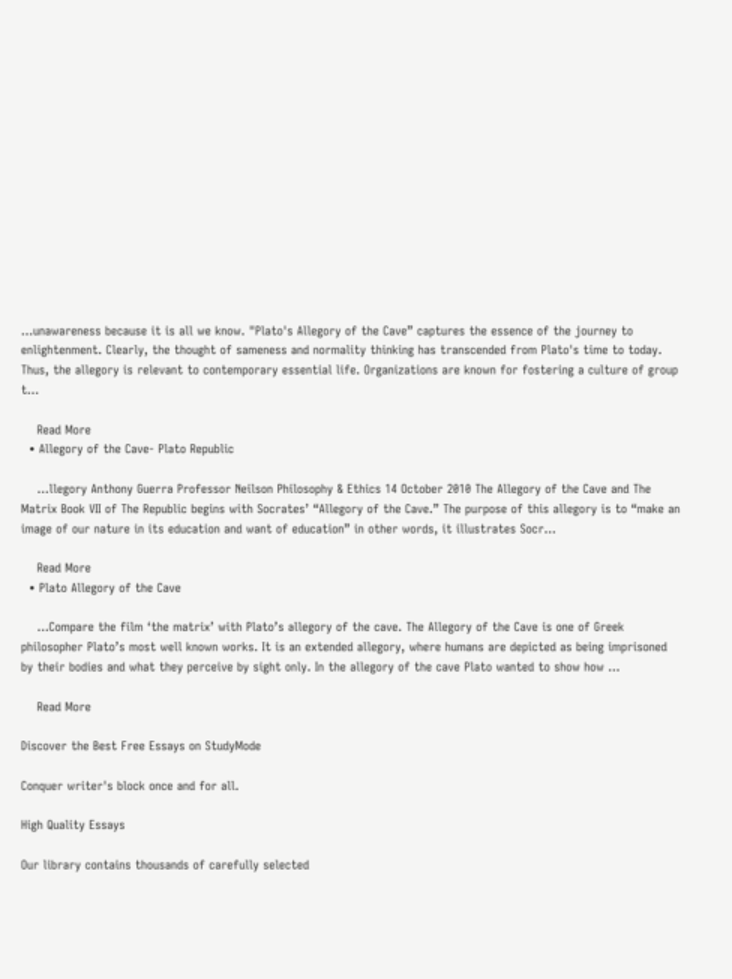...unawareness because it is all we know. "Plato's Allegory of the Cave” captures the essence of the journey to enlightenment. Clearly, the thought of sameness and normality thinking has transcended from Plato's time to today. Thus, the allegory is relevant to contemporary essential life. Organizations are known for fostering a culture of group t...

    Read More
  • Allegory of the Cave- Plato Republic

    ...llegory Anthony Guerra Professor Neilson Philosophy & Ethics 14 October 2010 The Allegory of the Cave and The Matrix Book VII of The Republic begins with Socrates’ “Allegory of the Cave.” The purpose of this allegory is to “make an image of our nature in its education and want of education” in other words, it illustrates Socr...

    Read More
  • Plato Allegory of the Cave

    ...Compare the film ‘the matrix’ with Plato’s allegory of the cave. The Allegory of the Cave is one of Greek philosopher Plato’s most well known works. It is an extended allegory, where humans are depicted as being imprisoned by their bodies and what they perceive by sight only. In the allegory of the cave Plato wanted to show how ...

    Read More

Discover the Best Free Essays on StudyMode

Conquer writer's block once and for all.

High Quality Essays

Our library contains thousands of carefully selected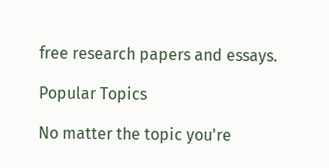free research papers and essays.

Popular Topics

No matter the topic you're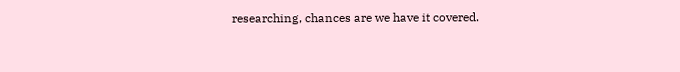researching, chances are we have it covered.